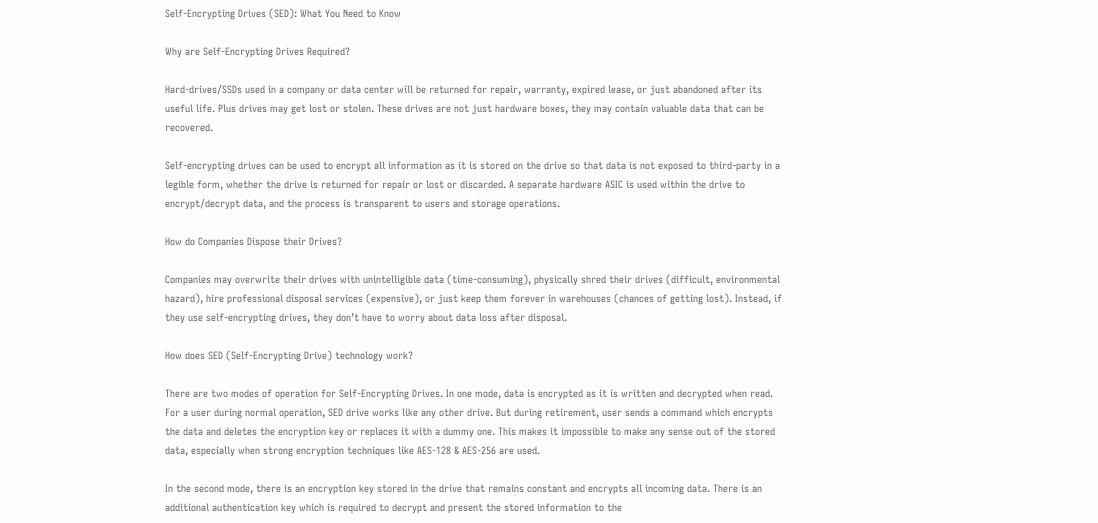Self-Encrypting Drives (SED): What You Need to Know

Why are Self-Encrypting Drives Required?

Hard-drives/SSDs used in a company or data center will be returned for repair, warranty, expired lease, or just abandoned after its useful life. Plus drives may get lost or stolen. These drives are not just hardware boxes, they may contain valuable data that can be recovered.

Self-encrypting drives can be used to encrypt all information as it is stored on the drive so that data is not exposed to third-party in a legible form, whether the drive is returned for repair or lost or discarded. A separate hardware ASIC is used within the drive to encrypt/decrypt data, and the process is transparent to users and storage operations.

How do Companies Dispose their Drives?

Companies may overwrite their drives with unintelligible data (time-consuming), physically shred their drives (difficult, environmental hazard), hire professional disposal services (expensive), or just keep them forever in warehouses (chances of getting lost). Instead, if they use self-encrypting drives, they don’t have to worry about data loss after disposal.

How does SED (Self-Encrypting Drive) technology work?

There are two modes of operation for Self-Encrypting Drives. In one mode, data is encrypted as it is written and decrypted when read. For a user during normal operation, SED drive works like any other drive. But during retirement, user sends a command which encrypts the data and deletes the encryption key or replaces it with a dummy one. This makes it impossible to make any sense out of the stored data, especially when strong encryption techniques like AES-128 & AES-256 are used.

In the second mode, there is an encryption key stored in the drive that remains constant and encrypts all incoming data. There is an additional authentication key which is required to decrypt and present the stored information to the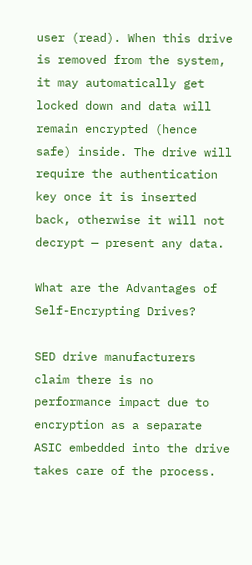user (read). When this drive is removed from the system, it may automatically get locked down and data will remain encrypted (hence safe) inside. The drive will require the authentication key once it is inserted back, otherwise it will not decrypt — present any data.

What are the Advantages of Self-Encrypting Drives?

SED drive manufacturers claim there is no performance impact due to encryption as a separate ASIC embedded into the drive takes care of the process.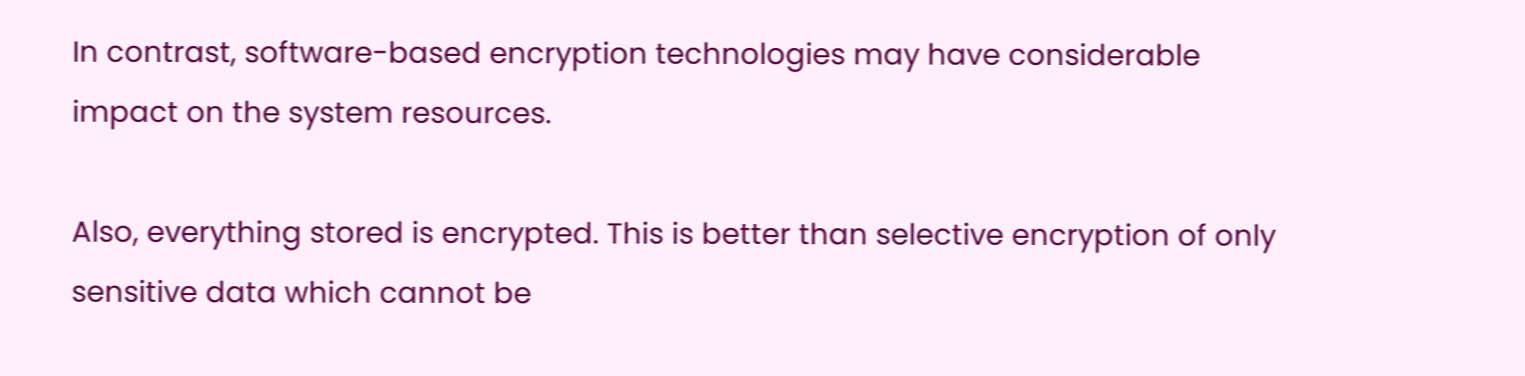In contrast, software-based encryption technologies may have considerable impact on the system resources.

Also, everything stored is encrypted. This is better than selective encryption of only sensitive data which cannot be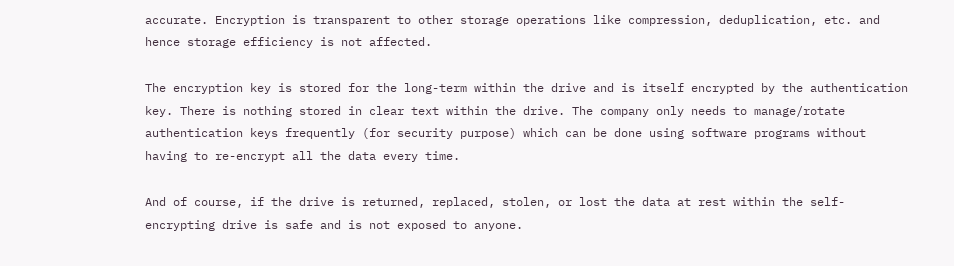accurate. Encryption is transparent to other storage operations like compression, deduplication, etc. and hence storage efficiency is not affected.

The encryption key is stored for the long-term within the drive and is itself encrypted by the authentication key. There is nothing stored in clear text within the drive. The company only needs to manage/rotate authentication keys frequently (for security purpose) which can be done using software programs without having to re-encrypt all the data every time.

And of course, if the drive is returned, replaced, stolen, or lost the data at rest within the self-encrypting drive is safe and is not exposed to anyone.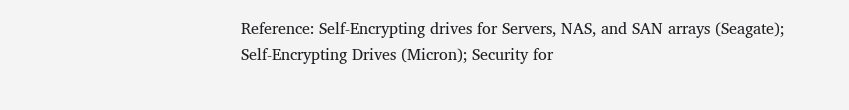Reference: Self-Encrypting drives for Servers, NAS, and SAN arrays (Seagate); Self-Encrypting Drives (Micron); Security for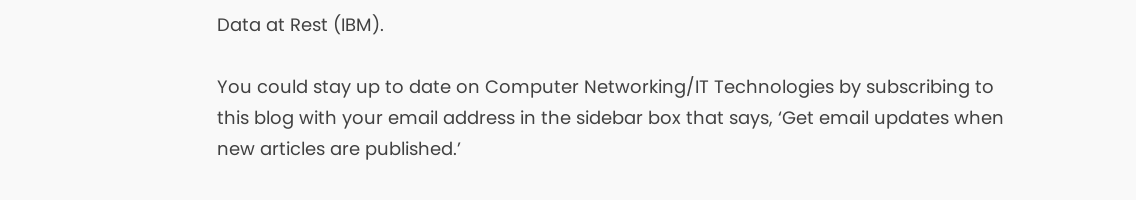Data at Rest (IBM).

You could stay up to date on Computer Networking/IT Technologies by subscribing to this blog with your email address in the sidebar box that says, ‘Get email updates when new articles are published.’